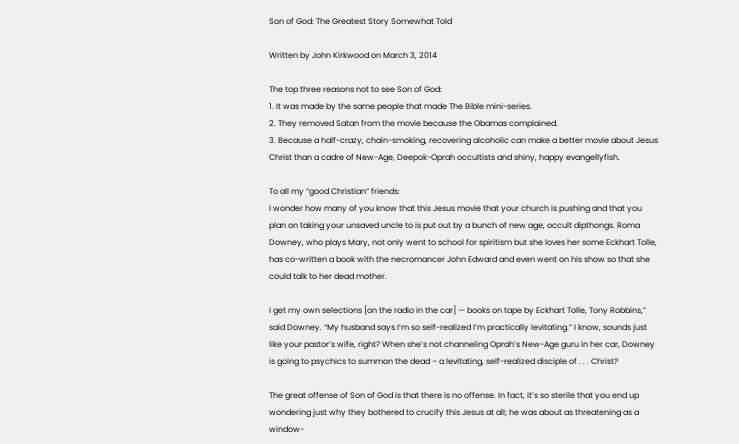Son of God: The Greatest Story Somewhat Told

Written by John Kirkwood on March 3, 2014

The top three reasons not to see Son of God:
1. It was made by the same people that made The Bible mini-series.
2. They removed Satan from the movie because the Obamas complained.
3. Because a half-crazy, chain-smoking, recovering alcoholic can make a better movie about Jesus Christ than a cadre of New-Age, Deepok-Oprah occultists and shiny, happy evangellyfish.

To all my “good Christian” friends:
I wonder how many of you know that this Jesus movie that your church is pushing and that you plan on taking your unsaved uncle to is put out by a bunch of new age, occult dipthongs. Roma Downey, who plays Mary, not only went to school for spiritism but she loves her some Eckhart Tolle, has co-written a book with the necromancer John Edward and even went on his show so that she could talk to her dead mother.

I get my own selections [on the radio in the car] — books on tape by Eckhart Tolle, Tony Robbins,” said Downey. “My husband says I’m so self-realized I’m practically levitating.” I know, sounds just like your pastor’s wife, right? When she’s not channeling Oprah’s New-Age guru in her car, Downey is going to psychics to summon the dead – a levitating, self-realized disciple of . . . Christ?

The great offense of Son of God is that there is no offense. In fact, it’s so sterile that you end up wondering just why they bothered to crucify this Jesus at all; he was about as threatening as a window-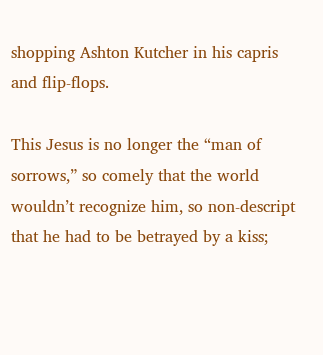shopping Ashton Kutcher in his capris and flip-flops.

This Jesus is no longer the “man of sorrows,” so comely that the world wouldn’t recognize him, so non-descript that he had to be betrayed by a kiss;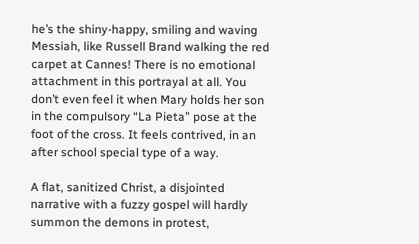he’s the shiny-happy, smiling and waving Messiah, like Russell Brand walking the red carpet at Cannes! There is no emotional attachment in this portrayal at all. You don’t even feel it when Mary holds her son in the compulsory “La Pieta” pose at the foot of the cross. It feels contrived, in an after school special type of a way.

A flat, sanitized Christ, a disjointed narrative with a fuzzy gospel will hardly summon the demons in protest,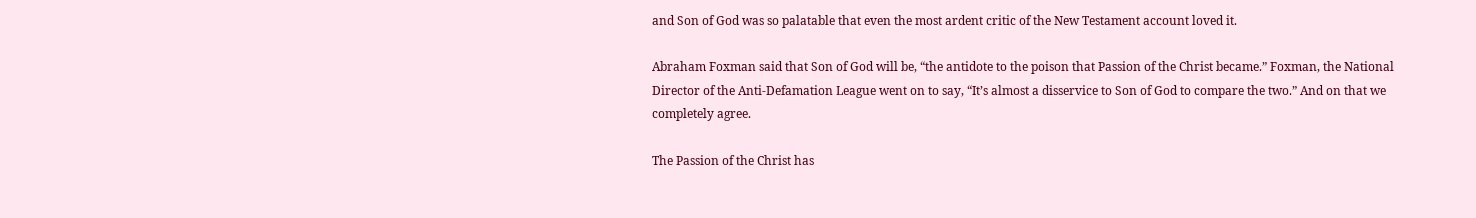and Son of God was so palatable that even the most ardent critic of the New Testament account loved it.

Abraham Foxman said that Son of God will be, “the antidote to the poison that Passion of the Christ became.” Foxman, the National Director of the Anti-Defamation League went on to say, “It’s almost a disservice to Son of God to compare the two.” And on that we completely agree.

The Passion of the Christ has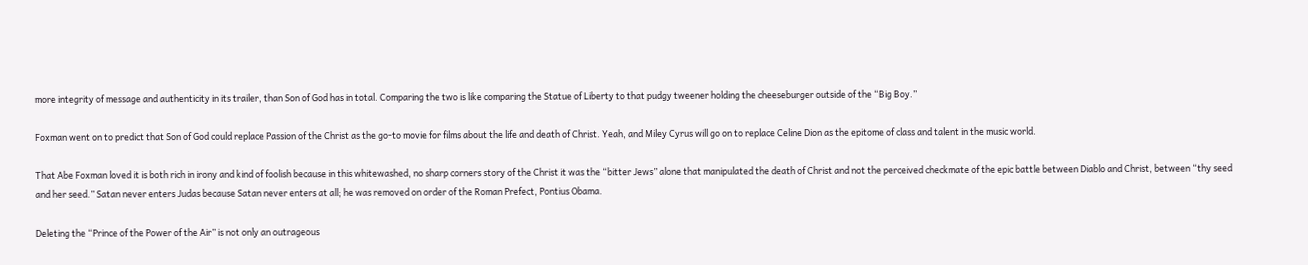more integrity of message and authenticity in its trailer, than Son of God has in total. Comparing the two is like comparing the Statue of Liberty to that pudgy tweener holding the cheeseburger outside of the “Big Boy.”

Foxman went on to predict that Son of God could replace Passion of the Christ as the go-to movie for films about the life and death of Christ. Yeah, and Miley Cyrus will go on to replace Celine Dion as the epitome of class and talent in the music world.

That Abe Foxman loved it is both rich in irony and kind of foolish because in this whitewashed, no sharp corners story of the Christ it was the “bitter Jews” alone that manipulated the death of Christ and not the perceived checkmate of the epic battle between Diablo and Christ, between “thy seed and her seed.” Satan never enters Judas because Satan never enters at all; he was removed on order of the Roman Prefect, Pontius Obama.

Deleting the “Prince of the Power of the Air” is not only an outrageous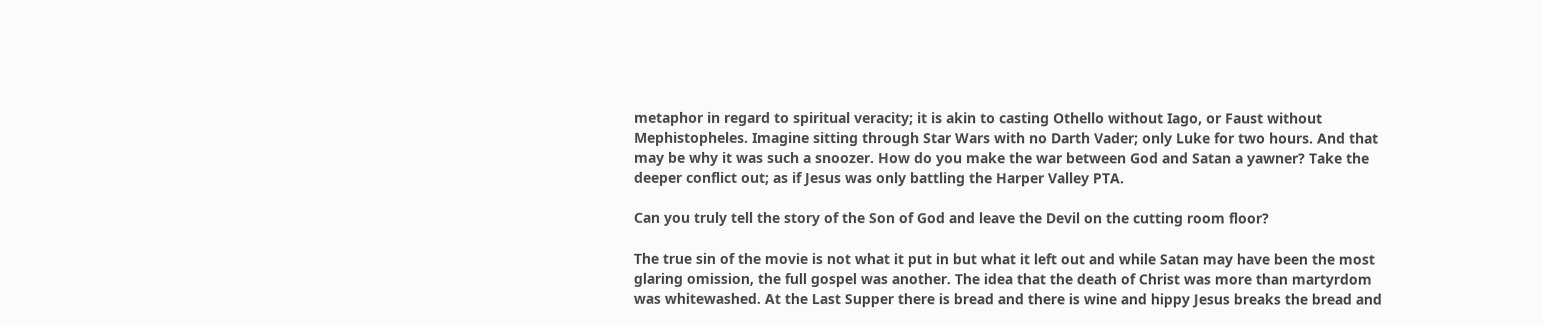metaphor in regard to spiritual veracity; it is akin to casting Othello without Iago, or Faust without Mephistopheles. Imagine sitting through Star Wars with no Darth Vader; only Luke for two hours. And that may be why it was such a snoozer. How do you make the war between God and Satan a yawner? Take the deeper conflict out; as if Jesus was only battling the Harper Valley PTA.

Can you truly tell the story of the Son of God and leave the Devil on the cutting room floor?

The true sin of the movie is not what it put in but what it left out and while Satan may have been the most glaring omission, the full gospel was another. The idea that the death of Christ was more than martyrdom was whitewashed. At the Last Supper there is bread and there is wine and hippy Jesus breaks the bread and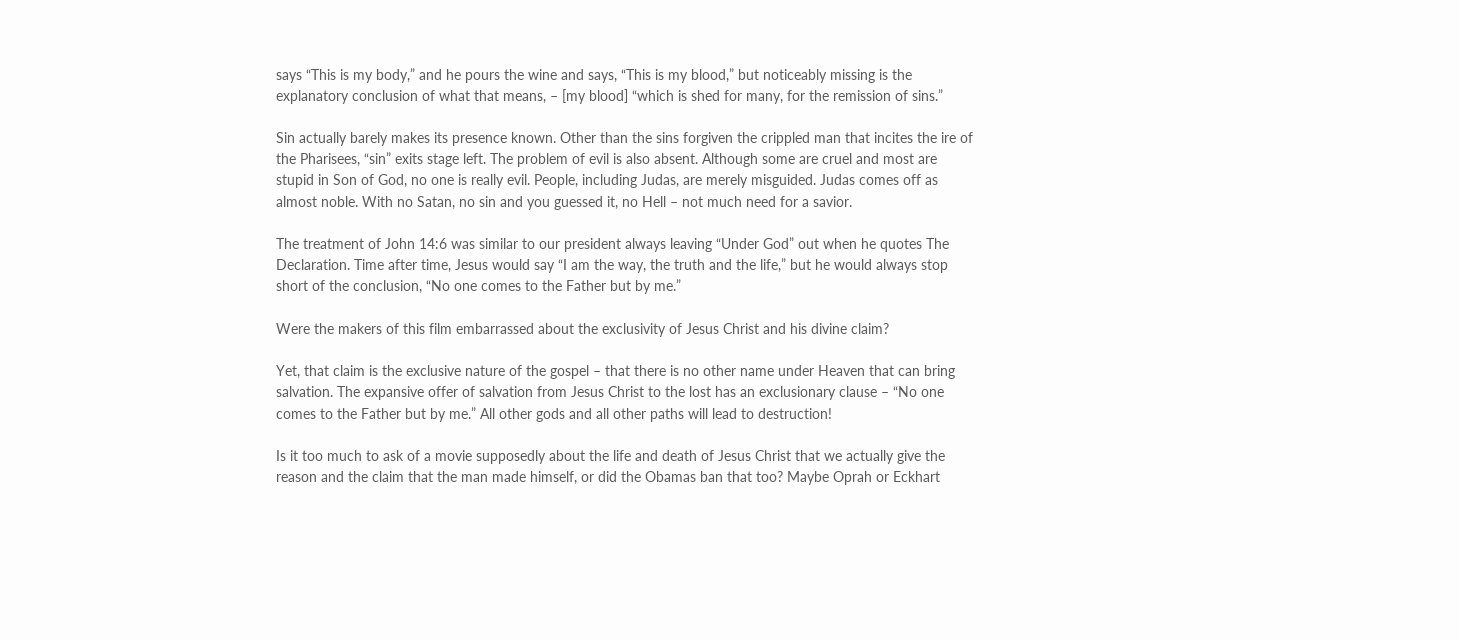says “This is my body,” and he pours the wine and says, “This is my blood,” but noticeably missing is the explanatory conclusion of what that means, – [my blood] “which is shed for many, for the remission of sins.”

Sin actually barely makes its presence known. Other than the sins forgiven the crippled man that incites the ire of the Pharisees, “sin” exits stage left. The problem of evil is also absent. Although some are cruel and most are stupid in Son of God, no one is really evil. People, including Judas, are merely misguided. Judas comes off as almost noble. With no Satan, no sin and you guessed it, no Hell – not much need for a savior.

The treatment of John 14:6 was similar to our president always leaving “Under God” out when he quotes The Declaration. Time after time, Jesus would say “I am the way, the truth and the life,” but he would always stop short of the conclusion, “No one comes to the Father but by me.”

Were the makers of this film embarrassed about the exclusivity of Jesus Christ and his divine claim?

Yet, that claim is the exclusive nature of the gospel – that there is no other name under Heaven that can bring salvation. The expansive offer of salvation from Jesus Christ to the lost has an exclusionary clause – “No one comes to the Father but by me.” All other gods and all other paths will lead to destruction!

Is it too much to ask of a movie supposedly about the life and death of Jesus Christ that we actually give the reason and the claim that the man made himself, or did the Obamas ban that too? Maybe Oprah or Eckhart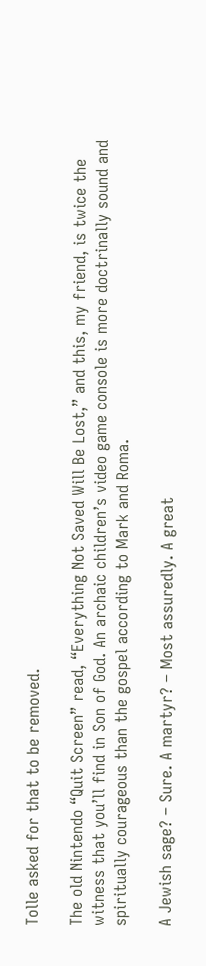Tolle asked for that to be removed.

The old Nintendo “Quit Screen” read, “Everything Not Saved Will Be Lost,” and this, my friend, is twice the witness that you’ll find in Son of God. An archaic children’s video game console is more doctrinally sound and spiritually courageous than the gospel according to Mark and Roma.

A Jewish sage? – Sure. A martyr? – Most assuredly. A great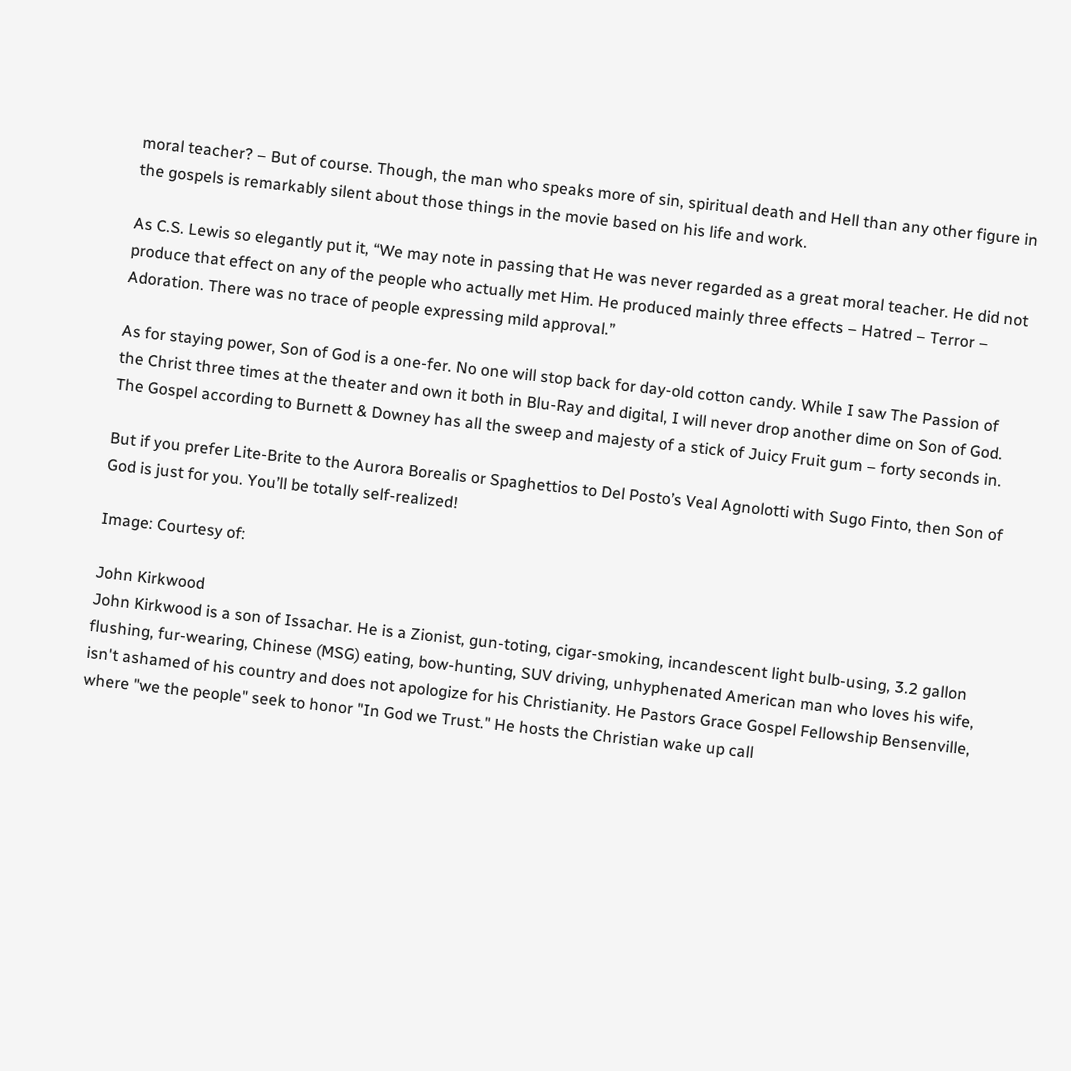moral teacher? – But of course. Though, the man who speaks more of sin, spiritual death and Hell than any other figure in the gospels is remarkably silent about those things in the movie based on his life and work.

As C.S. Lewis so elegantly put it, “We may note in passing that He was never regarded as a great moral teacher. He did not produce that effect on any of the people who actually met Him. He produced mainly three effects – Hatred – Terror – Adoration. There was no trace of people expressing mild approval.”

As for staying power, Son of God is a one-fer. No one will stop back for day-old cotton candy. While I saw The Passion of the Christ three times at the theater and own it both in Blu-Ray and digital, I will never drop another dime on Son of God. The Gospel according to Burnett & Downey has all the sweep and majesty of a stick of Juicy Fruit gum – forty seconds in.

But if you prefer Lite-Brite to the Aurora Borealis or Spaghettios to Del Posto’s Veal Agnolotti with Sugo Finto, then Son of God is just for you. You’ll be totally self-realized!

Image: Courtesy of:

John Kirkwood
John Kirkwood is a son of Issachar. He is a Zionist, gun-toting, cigar-smoking, incandescent light bulb-using, 3.2 gallon flushing, fur-wearing, Chinese (MSG) eating, bow-hunting, SUV driving, unhyphenated American man who loves his wife, isn't ashamed of his country and does not apologize for his Christianity. He Pastors Grace Gospel Fellowship Bensenville, where "we the people" seek to honor "In God we Trust." He hosts the Christian wake up call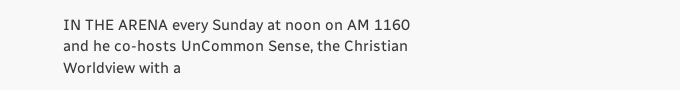IN THE ARENA every Sunday at noon on AM 1160 and he co-hosts UnCommon Sense, the Christian Worldview with a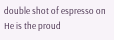double shot of espresso on He is the proud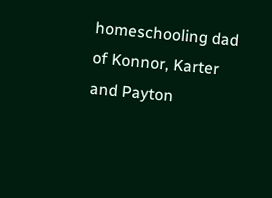homeschooling dad of Konnor, Karter and Payton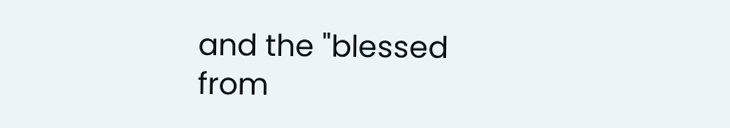and the "blessed from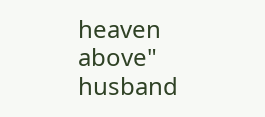heaven above" husband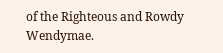of the Righteous and Rowdy Wendymae.